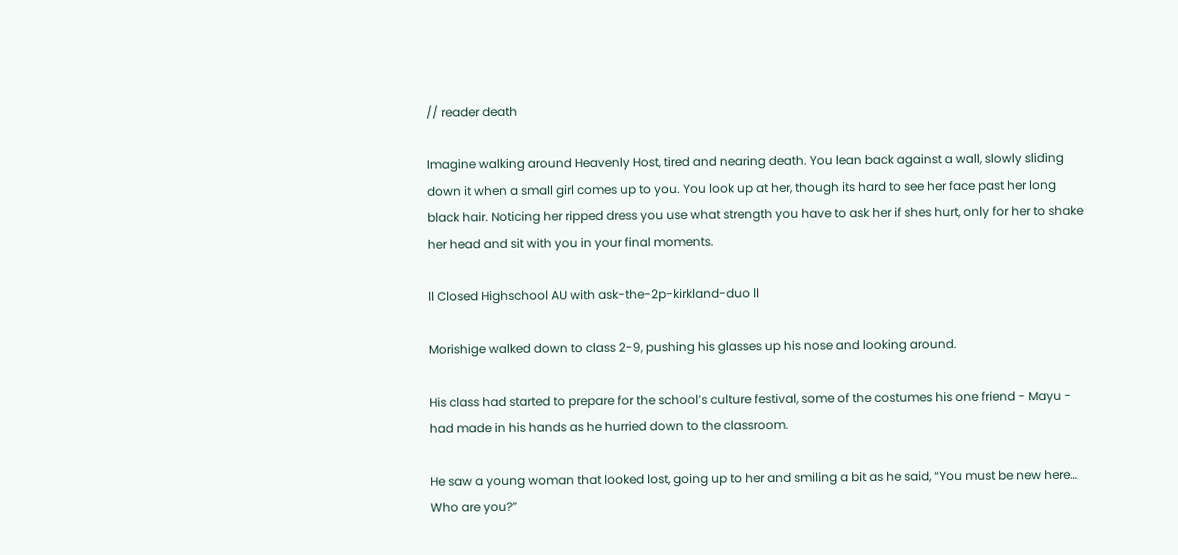// reader death

Imagine walking around Heavenly Host, tired and nearing death. You lean back against a wall, slowly sliding down it when a small girl comes up to you. You look up at her, though its hard to see her face past her long black hair. Noticing her ripped dress you use what strength you have to ask her if shes hurt, only for her to shake her head and sit with you in your final moments.

ll Closed Highschool AU with ask-the-2p-kirkland-duo ll

Morishige walked down to class 2-9, pushing his glasses up his nose and looking around.

His class had started to prepare for the school’s culture festival, some of the costumes his one friend - Mayu - had made in his hands as he hurried down to the classroom.

He saw a young woman that looked lost, going up to her and smiling a bit as he said, “You must be new here… Who are you?”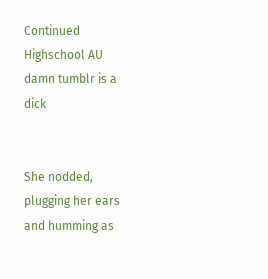Continued Highschool AU damn tumblr is a dick


She nodded, plugging her ears and humming as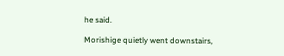he said.

Morishige quietly went downstairs,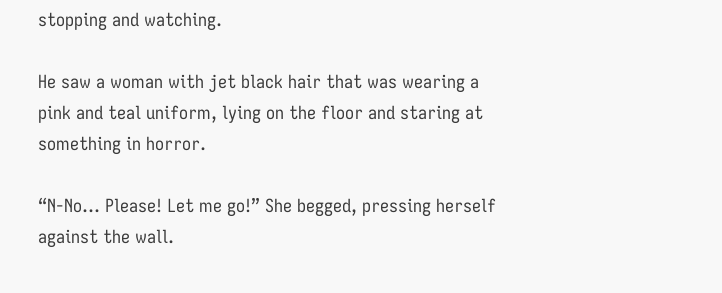stopping and watching.

He saw a woman with jet black hair that was wearing a pink and teal uniform, lying on the floor and staring at something in horror.

“N-No… Please! Let me go!” She begged, pressing herself against the wall.